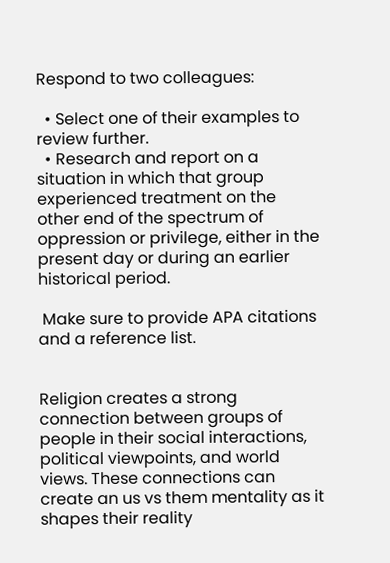Respond to two colleagues:

  • Select one of their examples to review further.
  • Research and report on a situation in which that group experienced treatment on the other end of the spectrum of oppression or privilege, either in the present day or during an earlier historical period.

 Make sure to provide APA citations and a reference list.


Religion creates a strong connection between groups of people in their social interactions, political viewpoints, and world views. These connections can create an us vs them mentality as it shapes their reality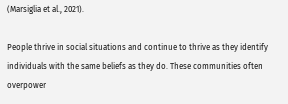(Marsiglia et al., 2021).

People thrive in social situations and continue to thrive as they identify individuals with the same beliefs as they do. These communities often overpower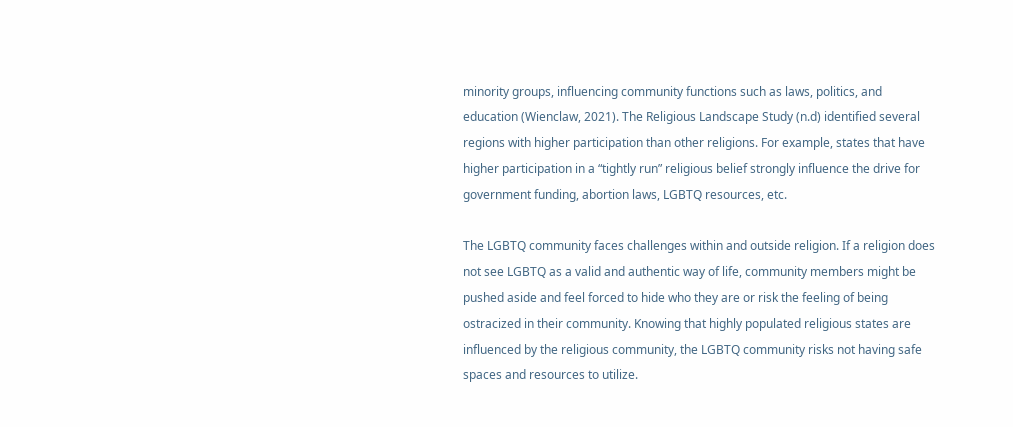minority groups, influencing community functions such as laws, politics, and education (Wienclaw, 2021). The Religious Landscape Study (n.d) identified several regions with higher participation than other religions. For example, states that have higher participation in a “tightly run” religious belief strongly influence the drive for government funding, abortion laws, LGBTQ resources, etc.

The LGBTQ community faces challenges within and outside religion. If a religion does not see LGBTQ as a valid and authentic way of life, community members might be pushed aside and feel forced to hide who they are or risk the feeling of being ostracized in their community. Knowing that highly populated religious states are influenced by the religious community, the LGBTQ community risks not having safe spaces and resources to utilize.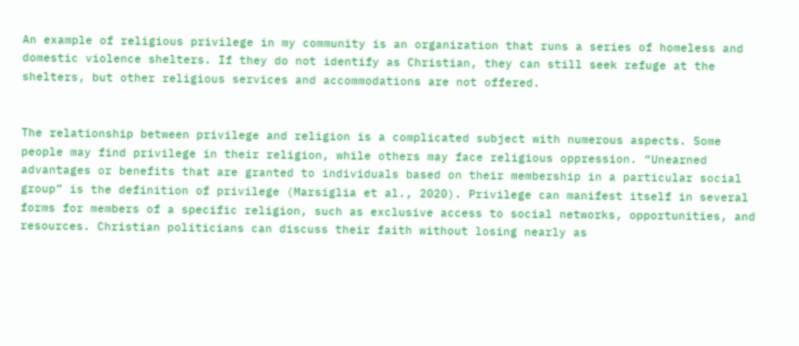An example of religious privilege in my community is an organization that runs a series of homeless and domestic violence shelters. If they do not identify as Christian, they can still seek refuge at the shelters, but other religious services and accommodations are not offered.


The relationship between privilege and religion is a complicated subject with numerous aspects. Some people may find privilege in their religion, while others may face religious oppression. “Unearned advantages or benefits that are granted to individuals based on their membership in a particular social group” is the definition of privilege (Marsiglia et al., 2020). Privilege can manifest itself in several forms for members of a specific religion, such as exclusive access to social networks, opportunities, and resources. Christian politicians can discuss their faith without losing nearly as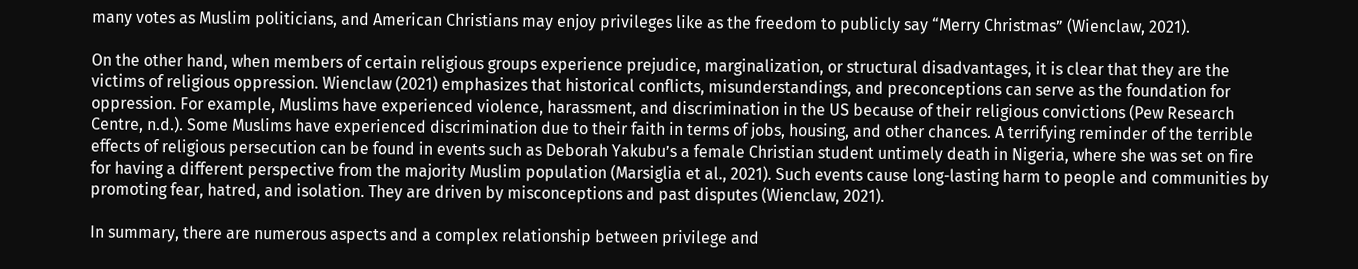many votes as Muslim politicians, and American Christians may enjoy privileges like as the freedom to publicly say “Merry Christmas” (Wienclaw, 2021).

On the other hand, when members of certain religious groups experience prejudice, marginalization, or structural disadvantages, it is clear that they are the victims of religious oppression. Wienclaw (2021) emphasizes that historical conflicts, misunderstandings, and preconceptions can serve as the foundation for oppression. For example, Muslims have experienced violence, harassment, and discrimination in the US because of their religious convictions (Pew Research Centre, n.d.). Some Muslims have experienced discrimination due to their faith in terms of jobs, housing, and other chances. A terrifying reminder of the terrible effects of religious persecution can be found in events such as Deborah Yakubu’s a female Christian student untimely death in Nigeria, where she was set on fire for having a different perspective from the majority Muslim population (Marsiglia et al., 2021). Such events cause long-lasting harm to people and communities by promoting fear, hatred, and isolation. They are driven by misconceptions and past disputes (Wienclaw, 2021).

In summary, there are numerous aspects and a complex relationship between privilege and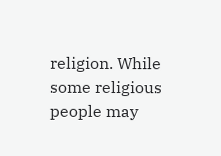religion. While some religious people may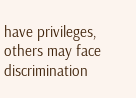have privileges, others may face discrimination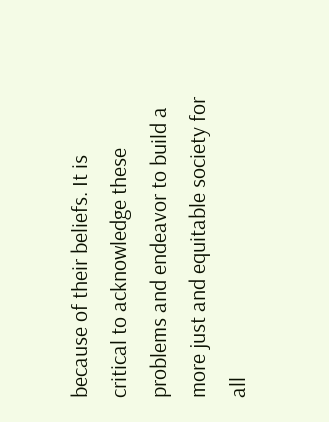because of their beliefs. It is critical to acknowledge these problems and endeavor to build a more just and equitable society for all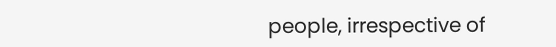people, irrespective of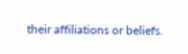their affiliations or beliefs.